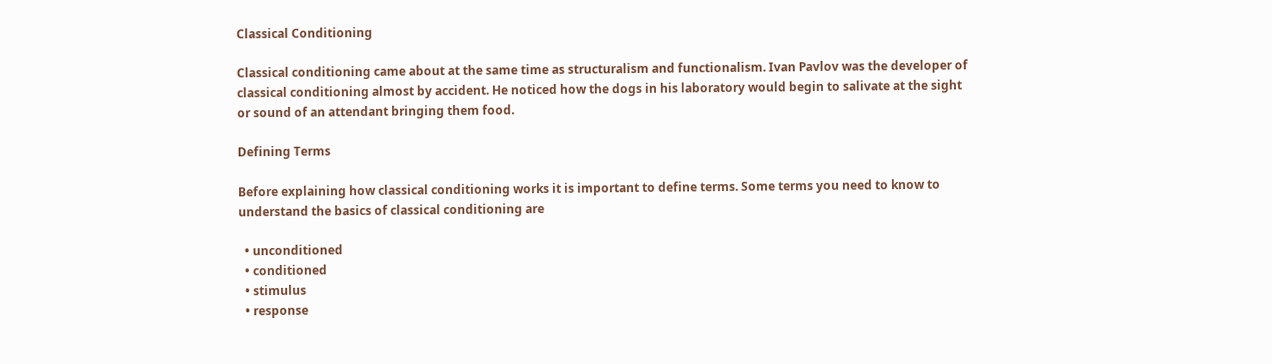Classical Conditioning

Classical conditioning came about at the same time as structuralism and functionalism. Ivan Pavlov was the developer of classical conditioning almost by accident. He noticed how the dogs in his laboratory would begin to salivate at the sight or sound of an attendant bringing them food.

Defining Terms

Before explaining how classical conditioning works it is important to define terms. Some terms you need to know to understand the basics of classical conditioning are

  • unconditioned
  • conditioned
  • stimulus
  • response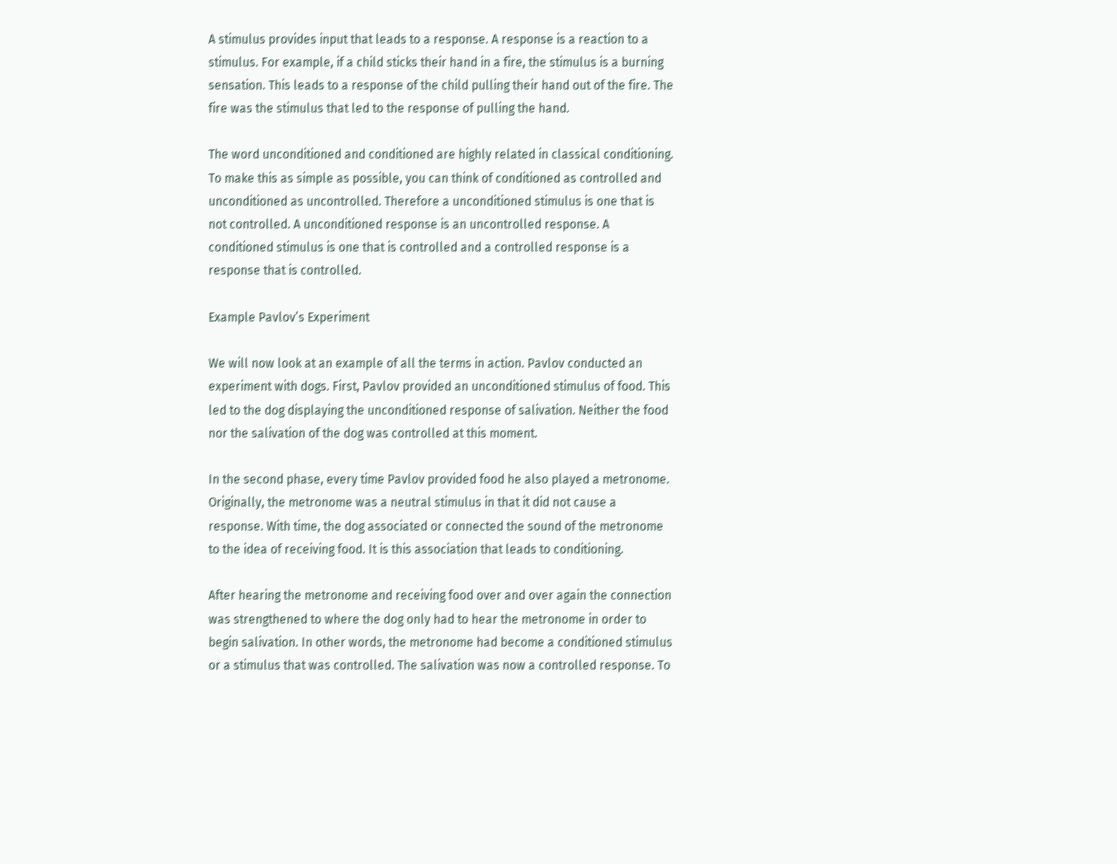A stimulus provides input that leads to a response. A response is a reaction to a stimulus. For example, if a child sticks their hand in a fire, the stimulus is a burning sensation. This leads to a response of the child pulling their hand out of the fire. The fire was the stimulus that led to the response of pulling the hand.

The word unconditioned and conditioned are highly related in classical conditioning. To make this as simple as possible, you can think of conditioned as controlled and unconditioned as uncontrolled. Therefore a unconditioned stimulus is one that is not controlled. A unconditioned response is an uncontrolled response. A conditioned stimulus is one that is controlled and a controlled response is a response that is controlled.

Example Pavlov’s Experiment

We will now look at an example of all the terms in action. Pavlov conducted an experiment with dogs. First, Pavlov provided an unconditioned stimulus of food. This led to the dog displaying the unconditioned response of salivation. Neither the food nor the salivation of the dog was controlled at this moment.

In the second phase, every time Pavlov provided food he also played a metronome. Originally, the metronome was a neutral stimulus in that it did not cause a response. With time, the dog associated or connected the sound of the metronome to the idea of receiving food. It is this association that leads to conditioning.

After hearing the metronome and receiving food over and over again the connection was strengthened to where the dog only had to hear the metronome in order to begin salivation. In other words, the metronome had become a conditioned stimulus or a stimulus that was controlled. The salivation was now a controlled response. To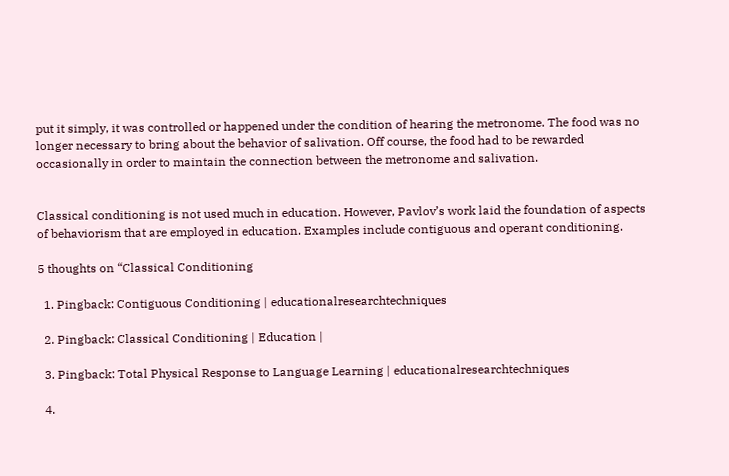put it simply, it was controlled or happened under the condition of hearing the metronome. The food was no longer necessary to bring about the behavior of salivation. Off course, the food had to be rewarded occasionally in order to maintain the connection between the metronome and salivation.


Classical conditioning is not used much in education. However, Pavlov’s work laid the foundation of aspects of behaviorism that are employed in education. Examples include contiguous and operant conditioning.

5 thoughts on “Classical Conditioning

  1. Pingback: Contiguous Conditioning | educationalresearchtechniques

  2. Pingback: Classical Conditioning | Education |

  3. Pingback: Total Physical Response to Language Learning | educationalresearchtechniques

  4.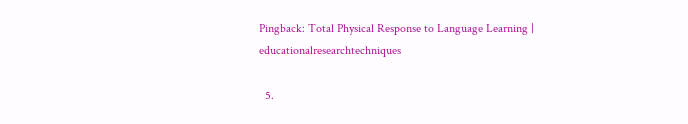Pingback: Total Physical Response to Language Learning | educationalresearchtechniques

  5.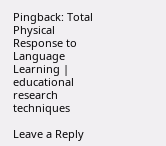Pingback: Total Physical Response to Language Learning | educational research techniques

Leave a Reply